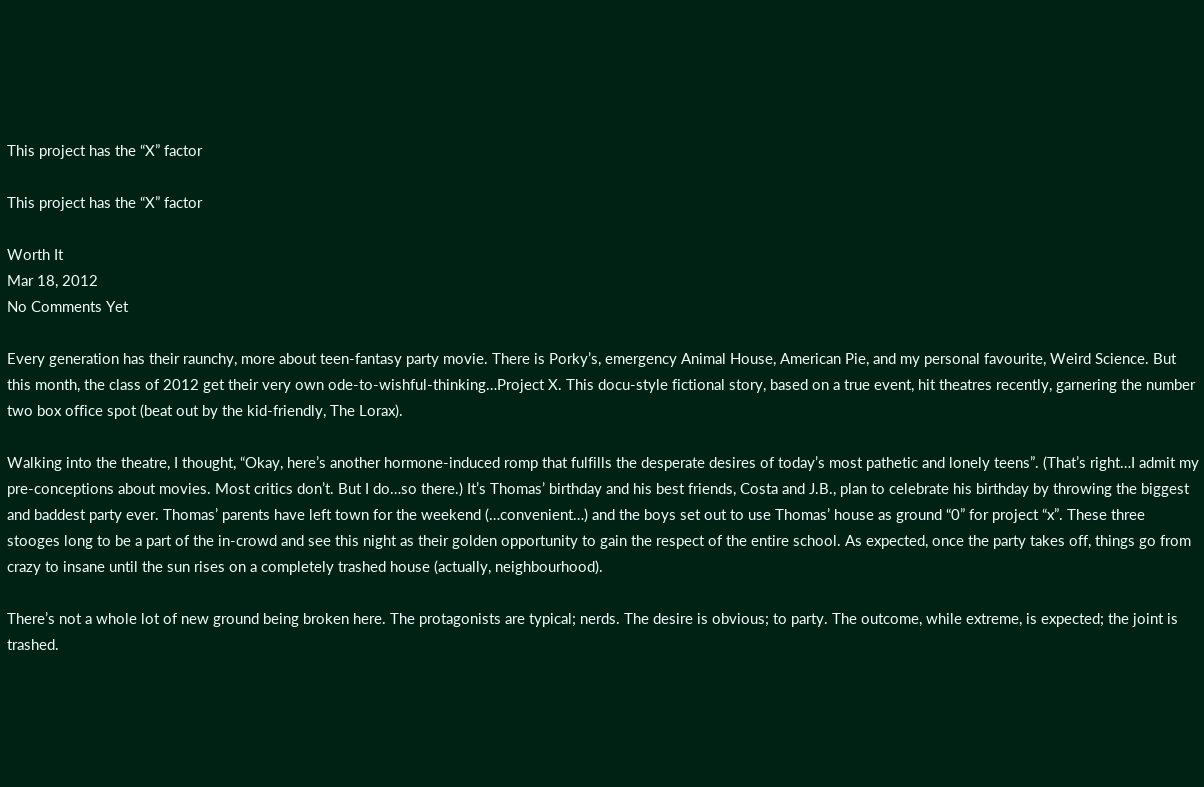This project has the “X” factor

This project has the “X” factor

Worth It
Mar 18, 2012
No Comments Yet

Every generation has their raunchy, more about teen-fantasy party movie. There is Porky’s, emergency Animal House, American Pie, and my personal favourite, Weird Science. But this month, the class of 2012 get their very own ode-to-wishful-thinking…Project X. This docu-style fictional story, based on a true event, hit theatres recently, garnering the number two box office spot (beat out by the kid-friendly, The Lorax).

Walking into the theatre, I thought, “Okay, here’s another hormone-induced romp that fulfills the desperate desires of today’s most pathetic and lonely teens”. (That’s right…I admit my pre-conceptions about movies. Most critics don’t. But I do…so there.) It’s Thomas’ birthday and his best friends, Costa and J.B., plan to celebrate his birthday by throwing the biggest and baddest party ever. Thomas’ parents have left town for the weekend (…convenient…) and the boys set out to use Thomas’ house as ground “0” for project “x”. These three stooges long to be a part of the in-crowd and see this night as their golden opportunity to gain the respect of the entire school. As expected, once the party takes off, things go from crazy to insane until the sun rises on a completely trashed house (actually, neighbourhood).

There’s not a whole lot of new ground being broken here. The protagonists are typical; nerds. The desire is obvious; to party. The outcome, while extreme, is expected; the joint is trashed.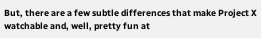But, there are a few subtle differences that make Project X watchable and, well, pretty fun at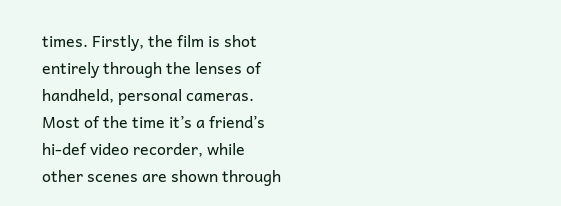times. Firstly, the film is shot entirely through the lenses of handheld, personal cameras. Most of the time it’s a friend’s hi-def video recorder, while other scenes are shown through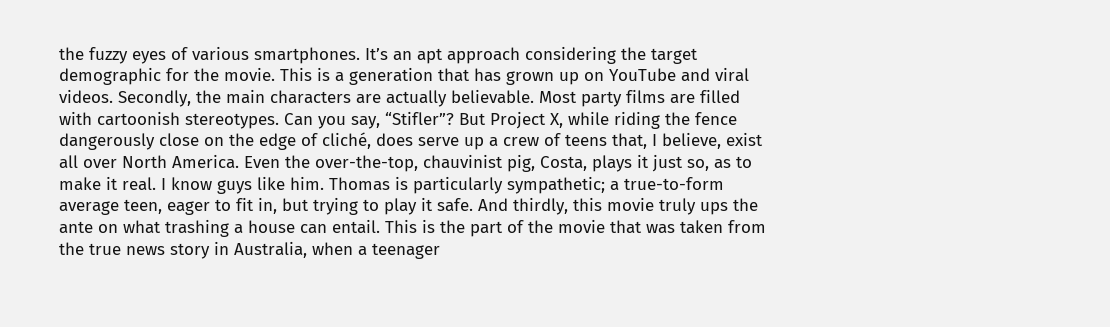the fuzzy eyes of various smartphones. It’s an apt approach considering the target demographic for the movie. This is a generation that has grown up on YouTube and viral videos. Secondly, the main characters are actually believable. Most party films are filled with cartoonish stereotypes. Can you say, “Stifler”? But Project X, while riding the fence dangerously close on the edge of cliché, does serve up a crew of teens that, I believe, exist all over North America. Even the over-the-top, chauvinist pig, Costa, plays it just so, as to make it real. I know guys like him. Thomas is particularly sympathetic; a true-to-form average teen, eager to fit in, but trying to play it safe. And thirdly, this movie truly ups the ante on what trashing a house can entail. This is the part of the movie that was taken from the true news story in Australia, when a teenager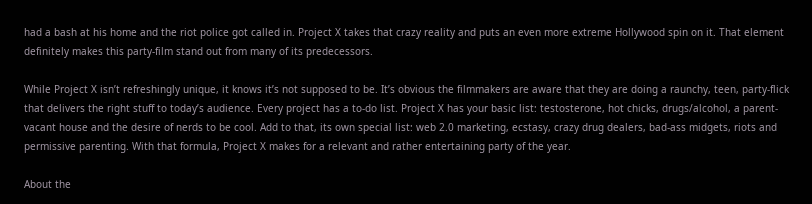had a bash at his home and the riot police got called in. Project X takes that crazy reality and puts an even more extreme Hollywood spin on it. That element definitely makes this party-film stand out from many of its predecessors.

While Project X isn’t refreshingly unique, it knows it’s not supposed to be. It’s obvious the filmmakers are aware that they are doing a raunchy, teen, party-flick that delivers the right stuff to today’s audience. Every project has a to-do list. Project X has your basic list: testosterone, hot chicks, drugs/alcohol, a parent-vacant house and the desire of nerds to be cool. Add to that, its own special list: web 2.0 marketing, ecstasy, crazy drug dealers, bad-ass midgets, riots and permissive parenting. With that formula, Project X makes for a relevant and rather entertaining party of the year.

About the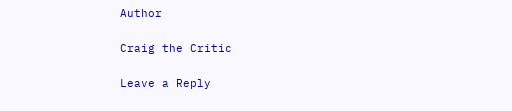Author

Craig the Critic

Leave a Reply